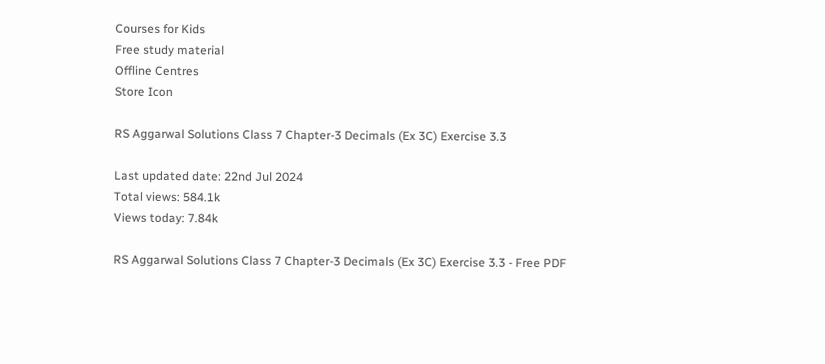Courses for Kids
Free study material
Offline Centres
Store Icon

RS Aggarwal Solutions Class 7 Chapter-3 Decimals (Ex 3C) Exercise 3.3

Last updated date: 22nd Jul 2024
Total views: 584.1k
Views today: 7.84k

RS Aggarwal Solutions Class 7 Chapter-3 Decimals (Ex 3C) Exercise 3.3 - Free PDF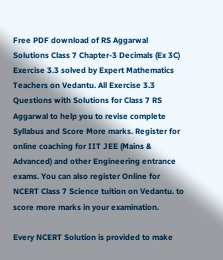Free PDF download of RS Aggarwal Solutions Class 7 Chapter-3 Decimals (Ex 3C) Exercise 3.3 solved by Expert Mathematics Teachers on Vedantu. All Exercise 3.3 Questions with Solutions for Class 7 RS Aggarwal to help you to revise complete Syllabus and Score More marks. Register for online coaching for IIT JEE (Mains & Advanced) and other Engineering entrance exams. You can also register Online for NCERT Class 7 Science tuition on Vedantu. to score more marks in your examination.

Every NCERT Solution is provided to make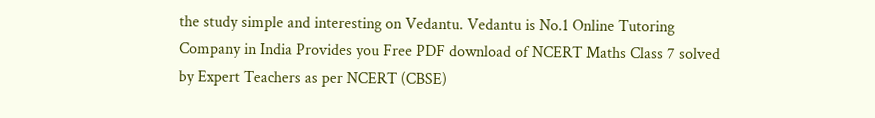the study simple and interesting on Vedantu. Vedantu is No.1 Online Tutoring Company in India Provides you Free PDF download of NCERT Maths Class 7 solved by Expert Teachers as per NCERT (CBSE)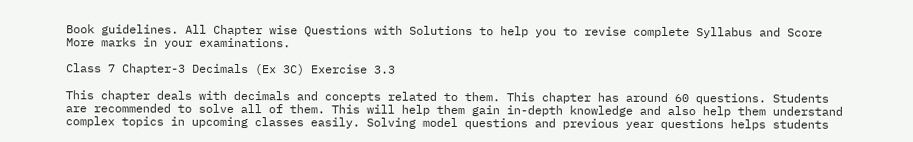Book guidelines. All Chapter wise Questions with Solutions to help you to revise complete Syllabus and Score More marks in your examinations.

Class 7 Chapter-3 Decimals (Ex 3C) Exercise 3.3

This chapter deals with decimals and concepts related to them. This chapter has around 60 questions. Students are recommended to solve all of them. This will help them gain in-depth knowledge and also help them understand complex topics in upcoming classes easily. Solving model questions and previous year questions helps students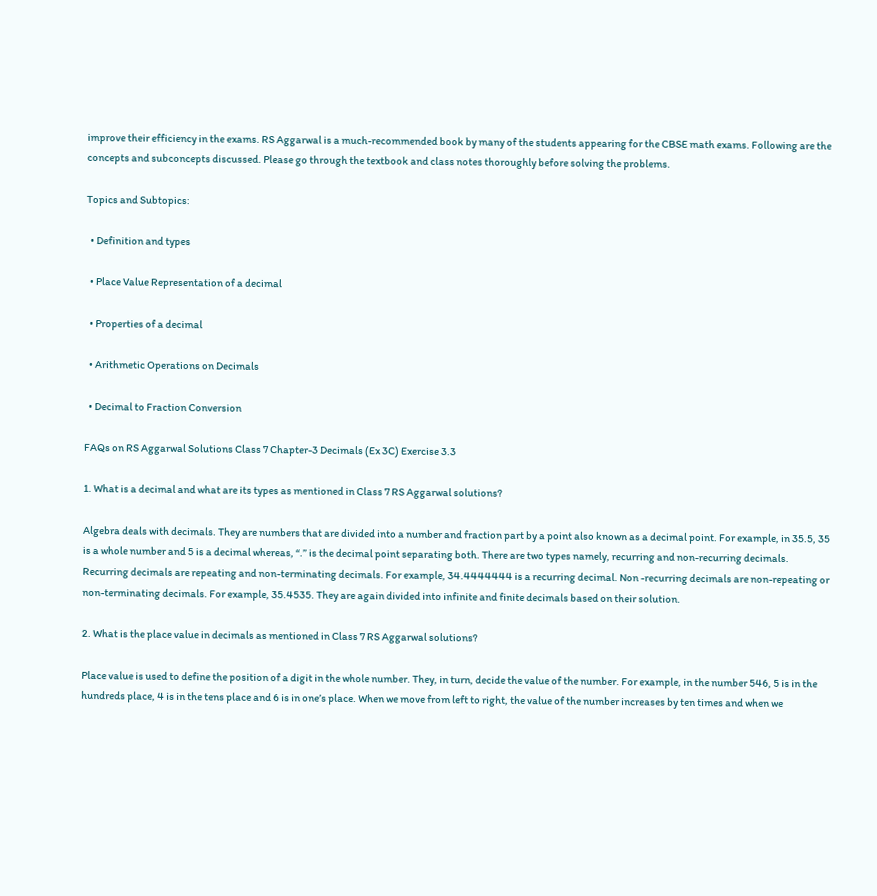improve their efficiency in the exams. RS Aggarwal is a much-recommended book by many of the students appearing for the CBSE math exams. Following are the concepts and subconcepts discussed. Please go through the textbook and class notes thoroughly before solving the problems.

Topics and Subtopics:

  • Definition and types

  • Place Value Representation of a decimal

  • Properties of a decimal

  • Arithmetic Operations on Decimals

  • Decimal to Fraction Conversion

FAQs on RS Aggarwal Solutions Class 7 Chapter-3 Decimals (Ex 3C) Exercise 3.3

1. What is a decimal and what are its types as mentioned in Class 7 RS Aggarwal solutions?

Algebra deals with decimals. They are numbers that are divided into a number and fraction part by a point also known as a decimal point. For example, in 35.5, 35 is a whole number and 5 is a decimal whereas, “.” is the decimal point separating both. There are two types namely, recurring and non-recurring decimals. Recurring decimals are repeating and non-terminating decimals. For example, 34.4444444 is a recurring decimal. Non -recurring decimals are non-repeating or non-terminating decimals. For example, 35.4535. They are again divided into infinite and finite decimals based on their solution.

2. What is the place value in decimals as mentioned in Class 7 RS Aggarwal solutions?

Place value is used to define the position of a digit in the whole number. They, in turn, decide the value of the number. For example, in the number 546, 5 is in the hundreds place, 4 is in the tens place and 6 is in one’s place. When we move from left to right, the value of the number increases by ten times and when we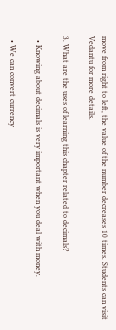move from right to left, the value of the number decreases 10 times. Students can visit Vedantu for more details.

3. What are the uses of learning this chapter related to decimals?

  • Knowing about decimals is very important when you deal with money.

  • We can convert currency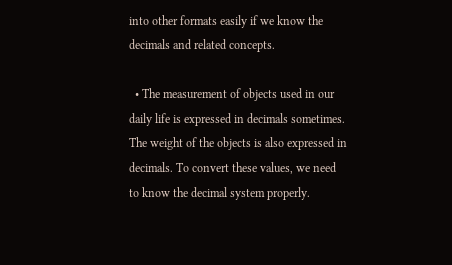into other formats easily if we know the decimals and related concepts.

  • The measurement of objects used in our daily life is expressed in decimals sometimes. The weight of the objects is also expressed in decimals. To convert these values, we need to know the decimal system properly.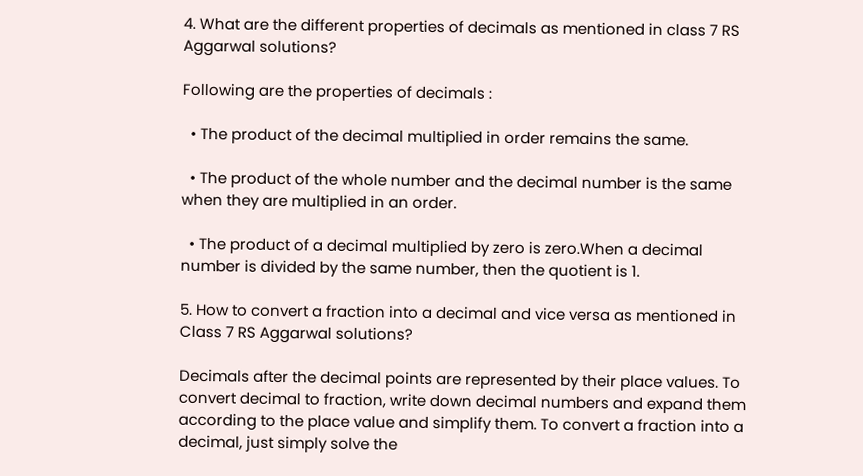4. What are the different properties of decimals as mentioned in class 7 RS Aggarwal solutions?

Following are the properties of decimals :

  • The product of the decimal multiplied in order remains the same.

  • The product of the whole number and the decimal number is the same when they are multiplied in an order.

  • The product of a decimal multiplied by zero is zero.When a decimal number is divided by the same number, then the quotient is 1.

5. How to convert a fraction into a decimal and vice versa as mentioned in Class 7 RS Aggarwal solutions?

Decimals after the decimal points are represented by their place values. To convert decimal to fraction, write down decimal numbers and expand them according to the place value and simplify them. To convert a fraction into a decimal, just simply solve the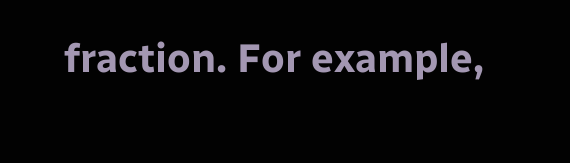fraction. For example,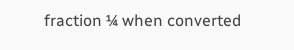fraction ¼ when converted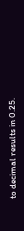to decimal results in 0.25.